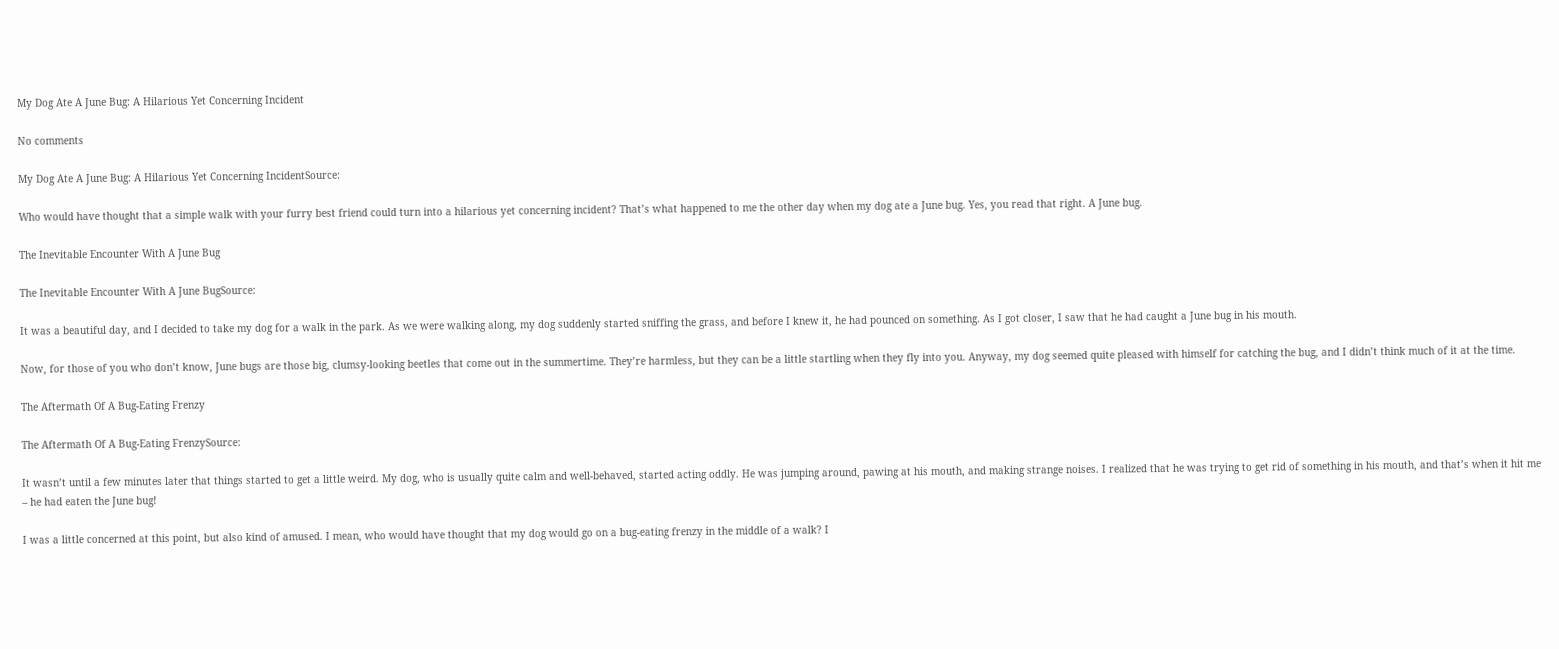My Dog Ate A June Bug: A Hilarious Yet Concerning Incident

No comments

My Dog Ate A June Bug: A Hilarious Yet Concerning IncidentSource:

Who would have thought that a simple walk with your furry best friend could turn into a hilarious yet concerning incident? That’s what happened to me the other day when my dog ate a June bug. Yes, you read that right. A June bug.

The Inevitable Encounter With A June Bug

The Inevitable Encounter With A June BugSource:

It was a beautiful day, and I decided to take my dog for a walk in the park. As we were walking along, my dog suddenly started sniffing the grass, and before I knew it, he had pounced on something. As I got closer, I saw that he had caught a June bug in his mouth.

Now, for those of you who don’t know, June bugs are those big, clumsy-looking beetles that come out in the summertime. They’re harmless, but they can be a little startling when they fly into you. Anyway, my dog seemed quite pleased with himself for catching the bug, and I didn’t think much of it at the time.

The Aftermath Of A Bug-Eating Frenzy

The Aftermath Of A Bug-Eating FrenzySource:

It wasn’t until a few minutes later that things started to get a little weird. My dog, who is usually quite calm and well-behaved, started acting oddly. He was jumping around, pawing at his mouth, and making strange noises. I realized that he was trying to get rid of something in his mouth, and that’s when it hit me – he had eaten the June bug!

I was a little concerned at this point, but also kind of amused. I mean, who would have thought that my dog would go on a bug-eating frenzy in the middle of a walk? I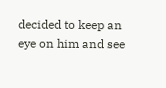decided to keep an eye on him and see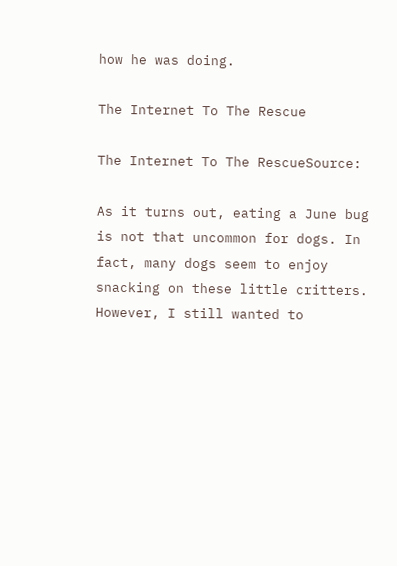how he was doing.

The Internet To The Rescue

The Internet To The RescueSource:

As it turns out, eating a June bug is not that uncommon for dogs. In fact, many dogs seem to enjoy snacking on these little critters. However, I still wanted to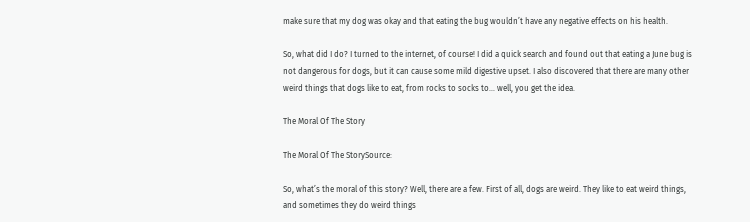make sure that my dog was okay and that eating the bug wouldn’t have any negative effects on his health.

So, what did I do? I turned to the internet, of course! I did a quick search and found out that eating a June bug is not dangerous for dogs, but it can cause some mild digestive upset. I also discovered that there are many other weird things that dogs like to eat, from rocks to socks to… well, you get the idea.

The Moral Of The Story

The Moral Of The StorySource:

So, what’s the moral of this story? Well, there are a few. First of all, dogs are weird. They like to eat weird things, and sometimes they do weird things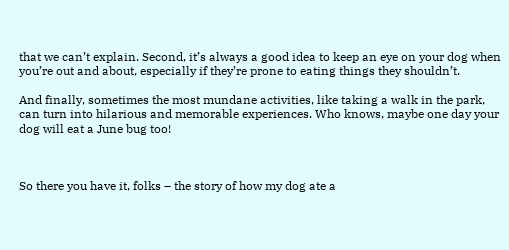that we can’t explain. Second, it’s always a good idea to keep an eye on your dog when you’re out and about, especially if they’re prone to eating things they shouldn’t.

And finally, sometimes the most mundane activities, like taking a walk in the park, can turn into hilarious and memorable experiences. Who knows, maybe one day your dog will eat a June bug too!



So there you have it, folks – the story of how my dog ate a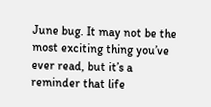June bug. It may not be the most exciting thing you’ve ever read, but it’s a reminder that life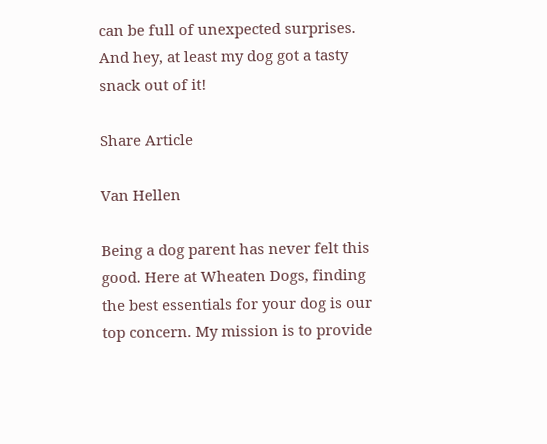can be full of unexpected surprises. And hey, at least my dog got a tasty snack out of it!

Share Article

Van Hellen

Being a dog parent has never felt this good. Here at Wheaten Dogs, finding the best essentials for your dog is our top concern. My mission is to provide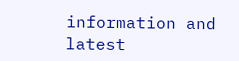information and latest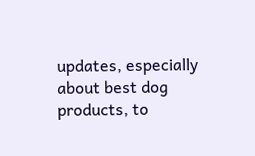updates, especially about best dog products, to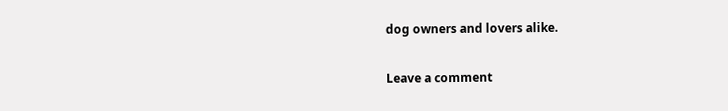dog owners and lovers alike.

Leave a comment